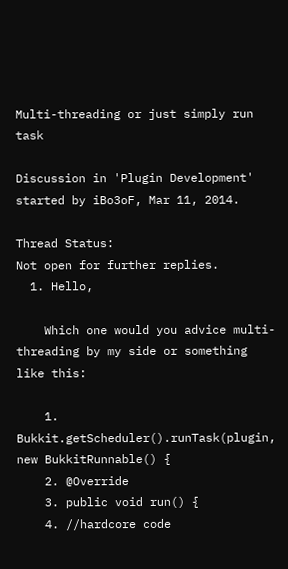Multi-threading or just simply run task

Discussion in 'Plugin Development' started by iBo3oF, Mar 11, 2014.

Thread Status:
Not open for further replies.
  1. Hello,

    Which one would you advice multi-threading by my side or something like this:

    1. Bukkit.getScheduler().runTask(plugin, new BukkitRunnable() {
    2. @Override
    3. public void run() {
    4. //hardcore code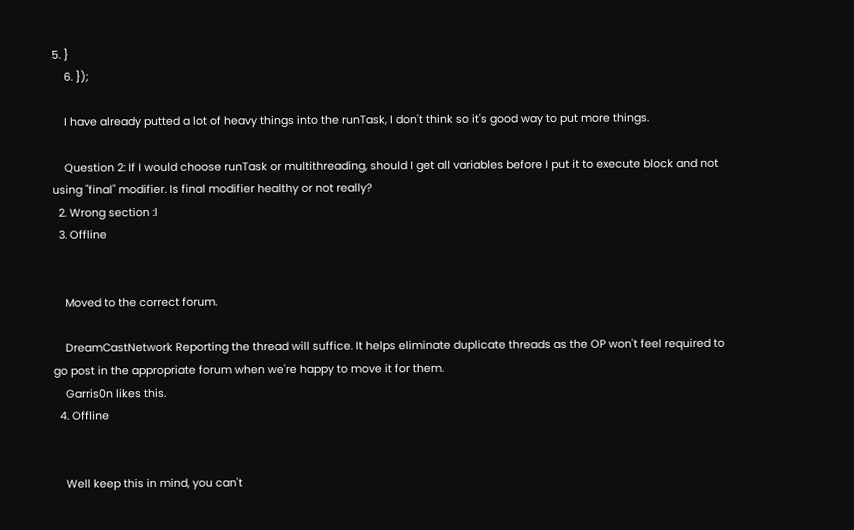5. }
    6. });

    I have already putted a lot of heavy things into the runTask, I don't think so it's good way to put more things.

    Question 2: If I would choose runTask or multithreading, should I get all variables before I put it to execute block and not using "final" modifier. Is final modifier healthy or not really?
  2. Wrong section :l
  3. Offline


    Moved to the correct forum.

    DreamCastNetwork Reporting the thread will suffice. It helps eliminate duplicate threads as the OP won't feel required to go post in the appropriate forum when we're happy to move it for them.
    Garris0n likes this.
  4. Offline


    Well keep this in mind, you can't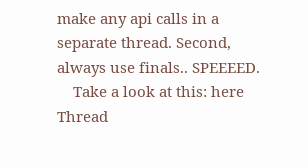make any api calls in a separate thread. Second, always use finals.. SPEEEED.
    Take a look at this: here
Thread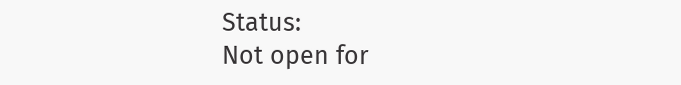Status:
Not open for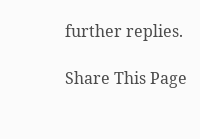further replies.

Share This Page